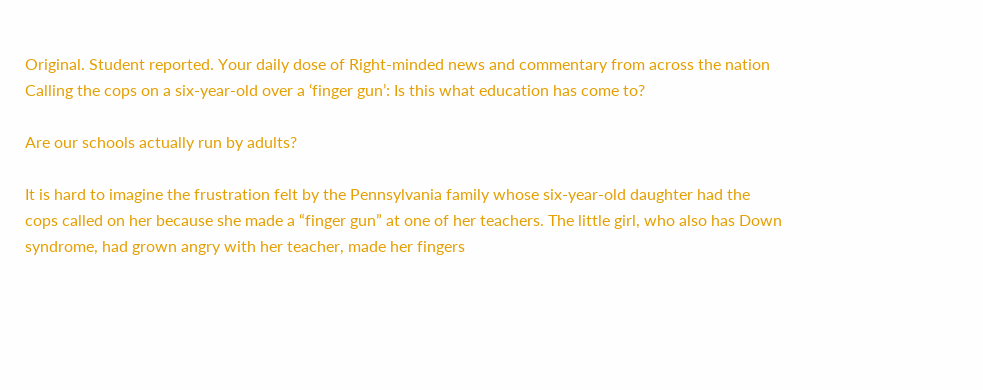Original. Student reported. Your daily dose of Right-minded news and commentary from across the nation
Calling the cops on a six-year-old over a ‘finger gun’: Is this what education has come to?

Are our schools actually run by adults?

It is hard to imagine the frustration felt by the Pennsylvania family whose six-year-old daughter had the cops called on her because she made a “finger gun” at one of her teachers. The little girl, who also has Down syndrome, had grown angry with her teacher, made her fingers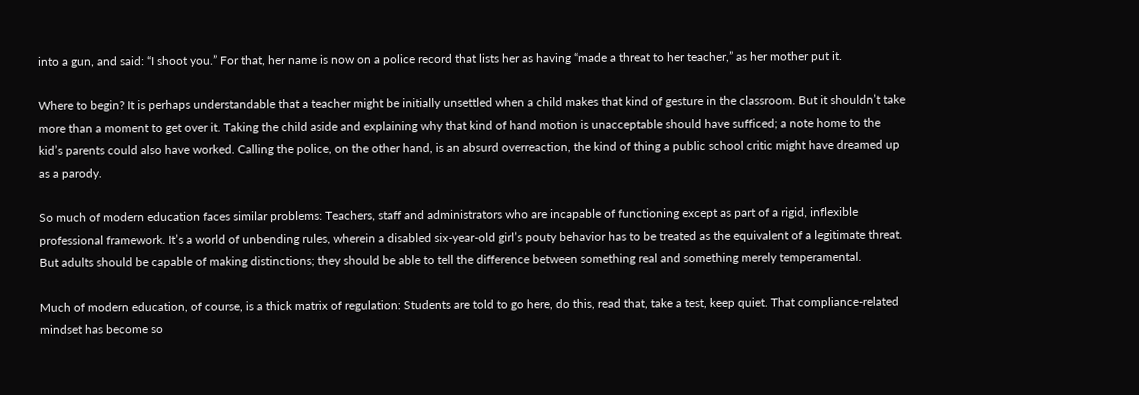into a gun, and said: “I shoot you.” For that, her name is now on a police record that lists her as having “made a threat to her teacher,” as her mother put it.

Where to begin? It is perhaps understandable that a teacher might be initially unsettled when a child makes that kind of gesture in the classroom. But it shouldn’t take more than a moment to get over it. Taking the child aside and explaining why that kind of hand motion is unacceptable should have sufficed; a note home to the kid’s parents could also have worked. Calling the police, on the other hand, is an absurd overreaction, the kind of thing a public school critic might have dreamed up as a parody.

So much of modern education faces similar problems: Teachers, staff and administrators who are incapable of functioning except as part of a rigid, inflexible professional framework. It’s a world of unbending rules, wherein a disabled six-year-old girl’s pouty behavior has to be treated as the equivalent of a legitimate threat. But adults should be capable of making distinctions; they should be able to tell the difference between something real and something merely temperamental.

Much of modern education, of course, is a thick matrix of regulation: Students are told to go here, do this, read that, take a test, keep quiet. That compliance-related mindset has become so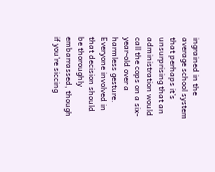ingrained in the average school system that perhaps it’s unsurprising that an administration would call the cops on a six-year-old over a harmless gesture. Everyone involved in that decision should be thoroughly embarrassed, though if you’re siccing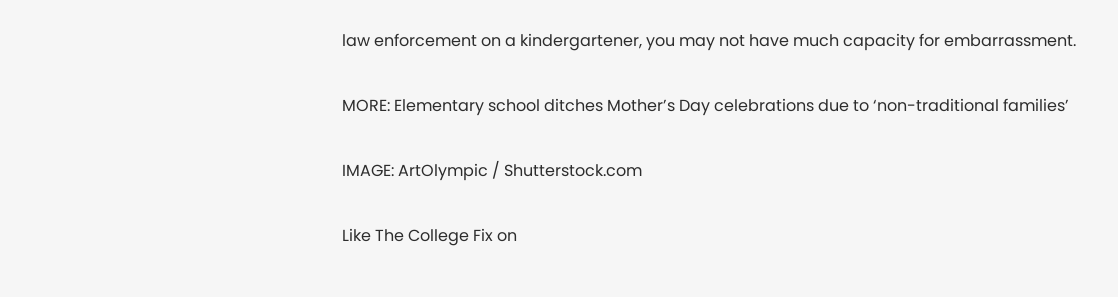law enforcement on a kindergartener, you may not have much capacity for embarrassment.

MORE: Elementary school ditches Mother’s Day celebrations due to ‘non-traditional families’

IMAGE: ArtOlympic / Shutterstock.com

Like The College Fix on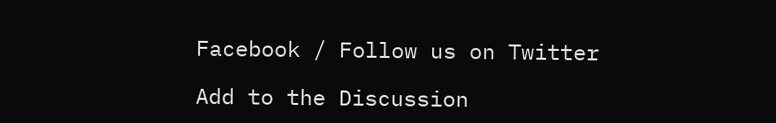Facebook / Follow us on Twitter

Add to the Discussion